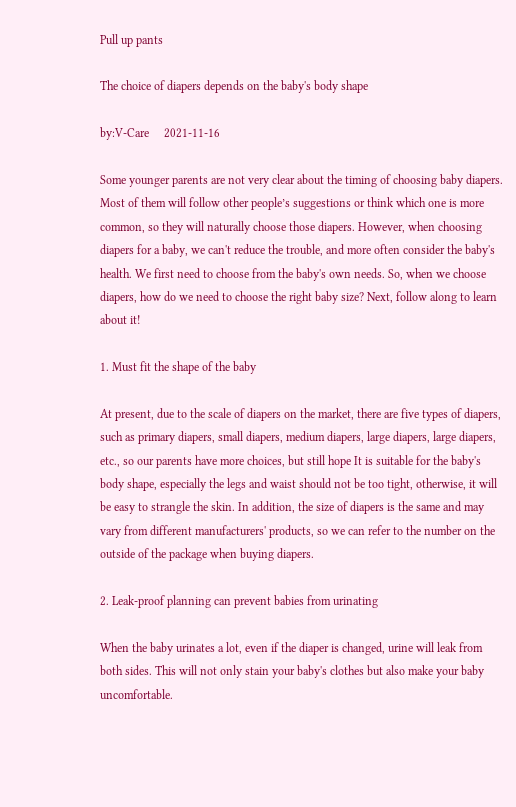Pull up pants

The choice of diapers depends on the baby's body shape

by:V-Care     2021-11-16

Some younger parents are not very clear about the timing of choosing baby diapers. Most of them will follow other people’s suggestions or think which one is more common, so they will naturally choose those diapers. However, when choosing diapers for a baby, we can't reduce the trouble, and more often consider the baby's health. We first need to choose from the baby's own needs. So, when we choose diapers, how do we need to choose the right baby size? Next, follow along to learn about it!

1. Must fit the shape of the baby

At present, due to the scale of diapers on the market, there are five types of diapers, such as primary diapers, small diapers, medium diapers, large diapers, large diapers, etc., so our parents have more choices, but still hope It is suitable for the baby's body shape, especially the legs and waist should not be too tight, otherwise, it will be easy to strangle the skin. In addition, the size of diapers is the same and may vary from different manufacturers' products, so we can refer to the number on the outside of the package when buying diapers.

2. Leak-proof planning can prevent babies from urinating

When the baby urinates a lot, even if the diaper is changed, urine will leak from both sides. This will not only stain your baby's clothes but also make your baby uncomfortable.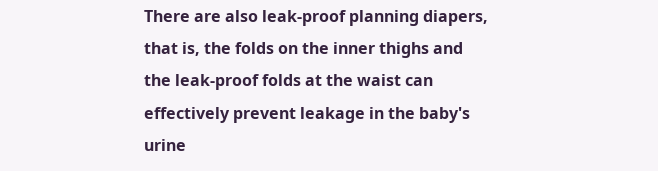There are also leak-proof planning diapers, that is, the folds on the inner thighs and the leak-proof folds at the waist can effectively prevent leakage in the baby's urine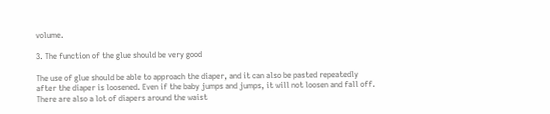volume.

3. The function of the glue should be very good

The use of glue should be able to approach the diaper, and it can also be pasted repeatedly after the diaper is loosened. Even if the baby jumps and jumps, it will not loosen and fall off. There are also a lot of diapers around the waist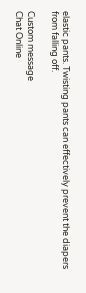elastic pants. Twisting pants can effectively prevent the diapers from falling off.

Custom message
Chat Online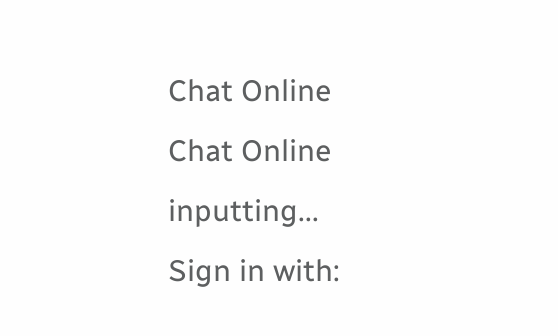Chat Online
Chat Online inputting...
Sign in with: